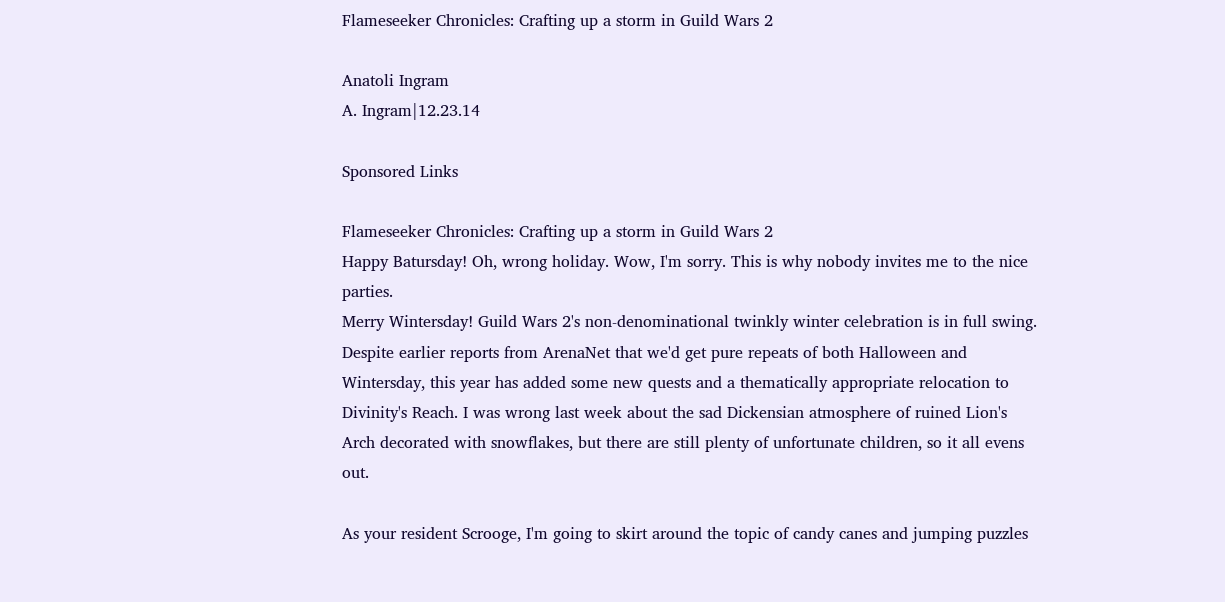Flameseeker Chronicles: Crafting up a storm in Guild Wars 2

Anatoli Ingram
A. Ingram|12.23.14

Sponsored Links

Flameseeker Chronicles: Crafting up a storm in Guild Wars 2
Happy Batursday! Oh, wrong holiday. Wow, I'm sorry. This is why nobody invites me to the nice parties.
Merry Wintersday! Guild Wars 2's non-denominational twinkly winter celebration is in full swing. Despite earlier reports from ArenaNet that we'd get pure repeats of both Halloween and Wintersday, this year has added some new quests and a thematically appropriate relocation to Divinity's Reach. I was wrong last week about the sad Dickensian atmosphere of ruined Lion's Arch decorated with snowflakes, but there are still plenty of unfortunate children, so it all evens out.

As your resident Scrooge, I'm going to skirt around the topic of candy canes and jumping puzzles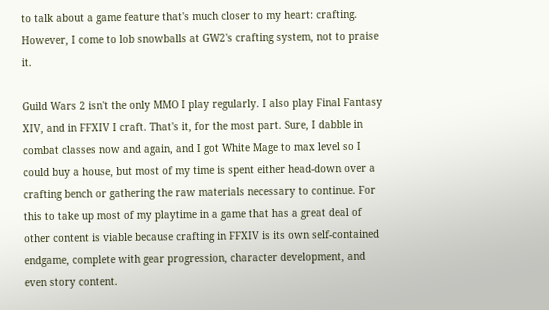to talk about a game feature that's much closer to my heart: crafting. However, I come to lob snowballs at GW2's crafting system, not to praise it.

Guild Wars 2 isn't the only MMO I play regularly. I also play Final Fantasy XIV, and in FFXIV I craft. That's it, for the most part. Sure, I dabble in combat classes now and again, and I got White Mage to max level so I could buy a house, but most of my time is spent either head-down over a crafting bench or gathering the raw materials necessary to continue. For this to take up most of my playtime in a game that has a great deal of other content is viable because crafting in FFXIV is its own self-contained endgame, complete with gear progression, character development, and even story content.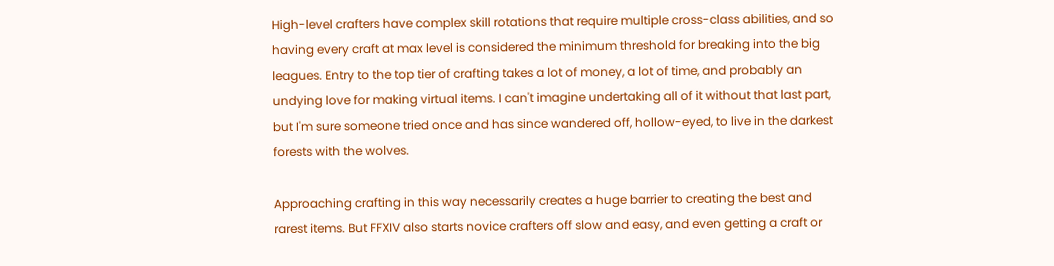High-level crafters have complex skill rotations that require multiple cross-class abilities, and so having every craft at max level is considered the minimum threshold for breaking into the big leagues. Entry to the top tier of crafting takes a lot of money, a lot of time, and probably an undying love for making virtual items. I can't imagine undertaking all of it without that last part, but I'm sure someone tried once and has since wandered off, hollow-eyed, to live in the darkest forests with the wolves.

Approaching crafting in this way necessarily creates a huge barrier to creating the best and rarest items. But FFXIV also starts novice crafters off slow and easy, and even getting a craft or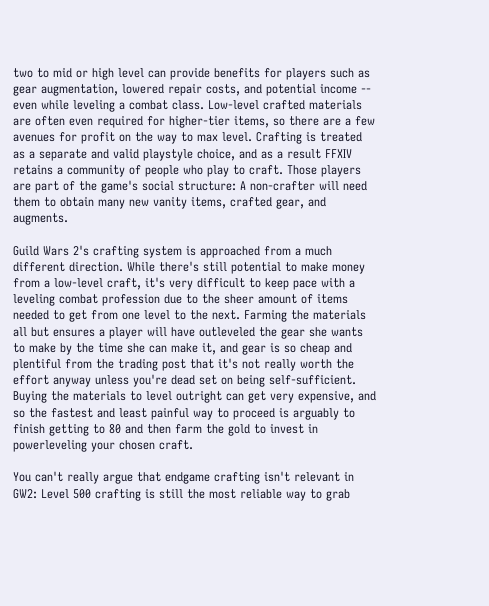two to mid or high level can provide benefits for players such as gear augmentation, lowered repair costs, and potential income -- even while leveling a combat class. Low-level crafted materials are often even required for higher-tier items, so there are a few avenues for profit on the way to max level. Crafting is treated as a separate and valid playstyle choice, and as a result FFXIV retains a community of people who play to craft. Those players are part of the game's social structure: A non-crafter will need them to obtain many new vanity items, crafted gear, and augments.

Guild Wars 2's crafting system is approached from a much different direction. While there's still potential to make money from a low-level craft, it's very difficult to keep pace with a leveling combat profession due to the sheer amount of items needed to get from one level to the next. Farming the materials all but ensures a player will have outleveled the gear she wants to make by the time she can make it, and gear is so cheap and plentiful from the trading post that it's not really worth the effort anyway unless you're dead set on being self-sufficient. Buying the materials to level outright can get very expensive, and so the fastest and least painful way to proceed is arguably to finish getting to 80 and then farm the gold to invest in powerleveling your chosen craft.

You can't really argue that endgame crafting isn't relevant in GW2: Level 500 crafting is still the most reliable way to grab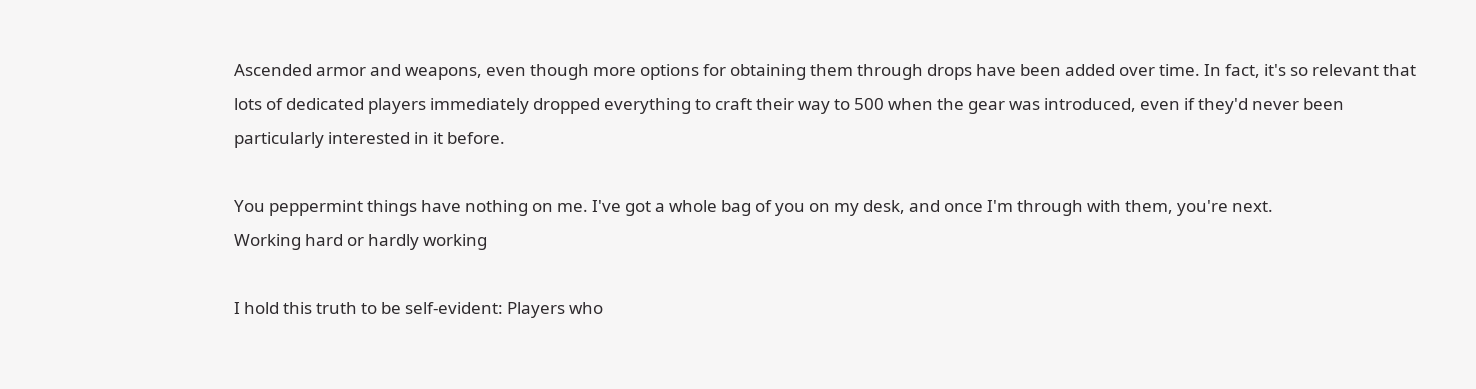Ascended armor and weapons, even though more options for obtaining them through drops have been added over time. In fact, it's so relevant that lots of dedicated players immediately dropped everything to craft their way to 500 when the gear was introduced, even if they'd never been particularly interested in it before.

You peppermint things have nothing on me. I've got a whole bag of you on my desk, and once I'm through with them, you're next.
Working hard or hardly working

I hold this truth to be self-evident: Players who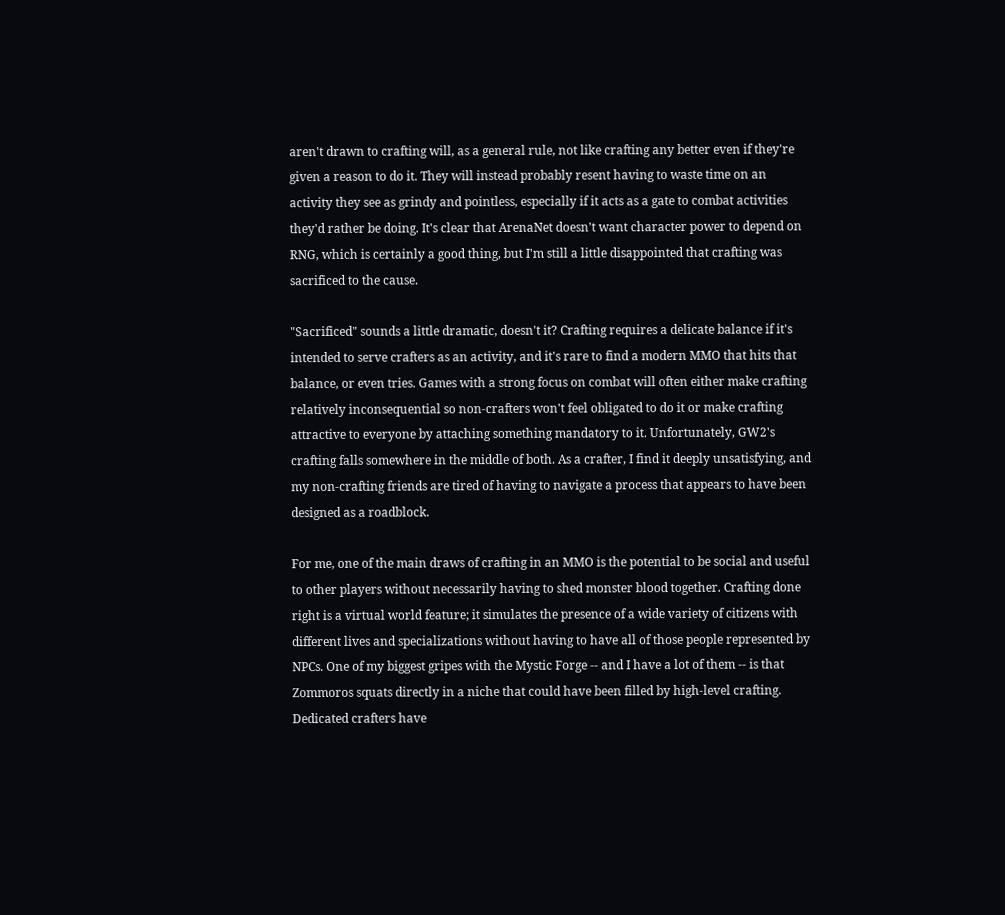aren't drawn to crafting will, as a general rule, not like crafting any better even if they're given a reason to do it. They will instead probably resent having to waste time on an activity they see as grindy and pointless, especially if it acts as a gate to combat activities they'd rather be doing. It's clear that ArenaNet doesn't want character power to depend on RNG, which is certainly a good thing, but I'm still a little disappointed that crafting was sacrificed to the cause.

"Sacrificed" sounds a little dramatic, doesn't it? Crafting requires a delicate balance if it's intended to serve crafters as an activity, and it's rare to find a modern MMO that hits that balance, or even tries. Games with a strong focus on combat will often either make crafting relatively inconsequential so non-crafters won't feel obligated to do it or make crafting attractive to everyone by attaching something mandatory to it. Unfortunately, GW2's crafting falls somewhere in the middle of both. As a crafter, I find it deeply unsatisfying, and my non-crafting friends are tired of having to navigate a process that appears to have been designed as a roadblock.

For me, one of the main draws of crafting in an MMO is the potential to be social and useful to other players without necessarily having to shed monster blood together. Crafting done right is a virtual world feature; it simulates the presence of a wide variety of citizens with different lives and specializations without having to have all of those people represented by NPCs. One of my biggest gripes with the Mystic Forge -- and I have a lot of them -- is that Zommoros squats directly in a niche that could have been filled by high-level crafting. Dedicated crafters have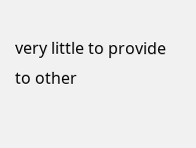very little to provide to other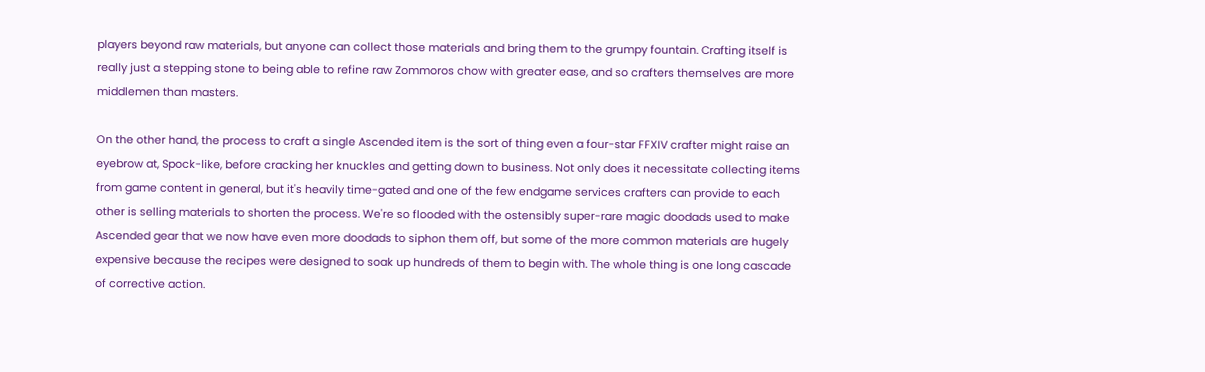players beyond raw materials, but anyone can collect those materials and bring them to the grumpy fountain. Crafting itself is really just a stepping stone to being able to refine raw Zommoros chow with greater ease, and so crafters themselves are more middlemen than masters.

On the other hand, the process to craft a single Ascended item is the sort of thing even a four-star FFXIV crafter might raise an eyebrow at, Spock-like, before cracking her knuckles and getting down to business. Not only does it necessitate collecting items from game content in general, but it's heavily time-gated and one of the few endgame services crafters can provide to each other is selling materials to shorten the process. We're so flooded with the ostensibly super-rare magic doodads used to make Ascended gear that we now have even more doodads to siphon them off, but some of the more common materials are hugely expensive because the recipes were designed to soak up hundreds of them to begin with. The whole thing is one long cascade of corrective action.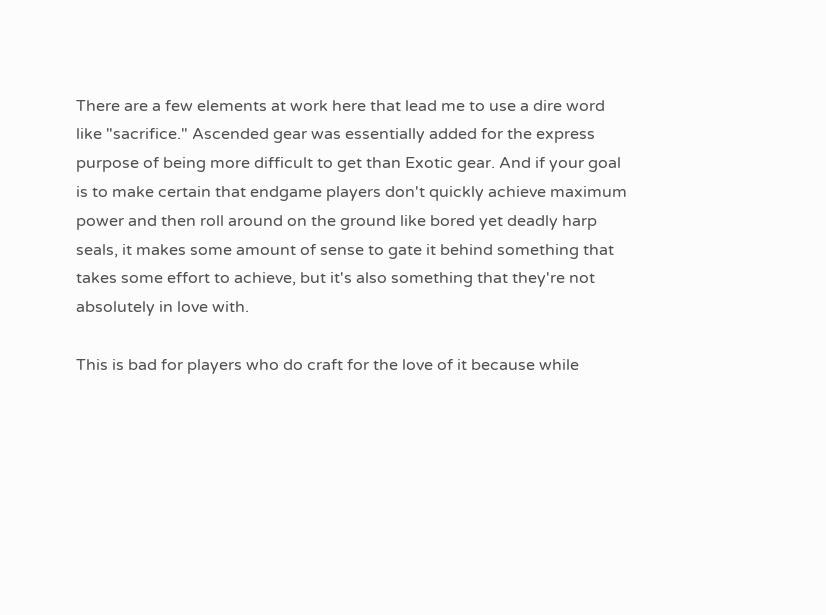There are a few elements at work here that lead me to use a dire word like "sacrifice." Ascended gear was essentially added for the express purpose of being more difficult to get than Exotic gear. And if your goal is to make certain that endgame players don't quickly achieve maximum power and then roll around on the ground like bored yet deadly harp seals, it makes some amount of sense to gate it behind something that takes some effort to achieve, but it's also something that they're not absolutely in love with.

This is bad for players who do craft for the love of it because while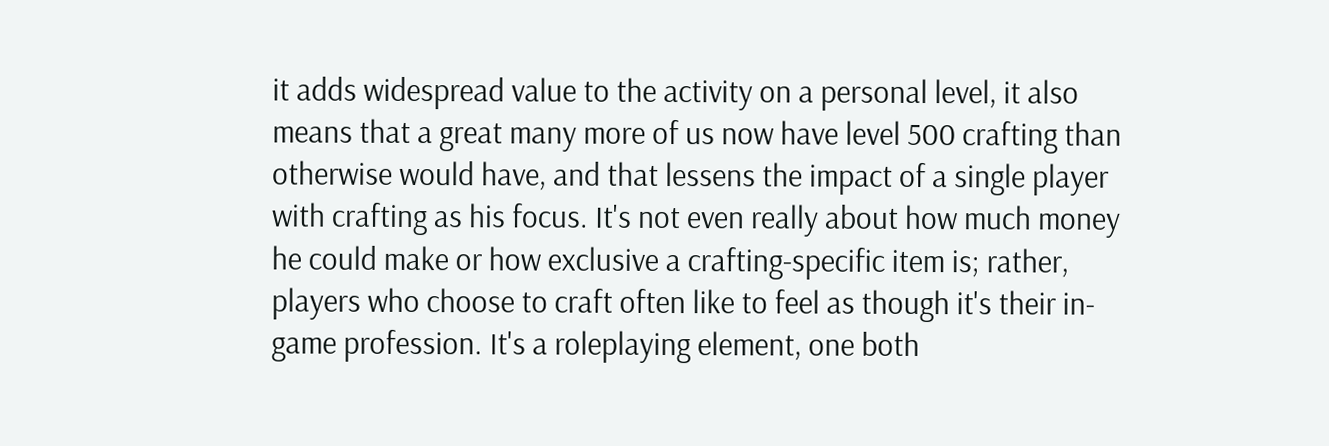it adds widespread value to the activity on a personal level, it also means that a great many more of us now have level 500 crafting than otherwise would have, and that lessens the impact of a single player with crafting as his focus. It's not even really about how much money he could make or how exclusive a crafting-specific item is; rather, players who choose to craft often like to feel as though it's their in-game profession. It's a roleplaying element, one both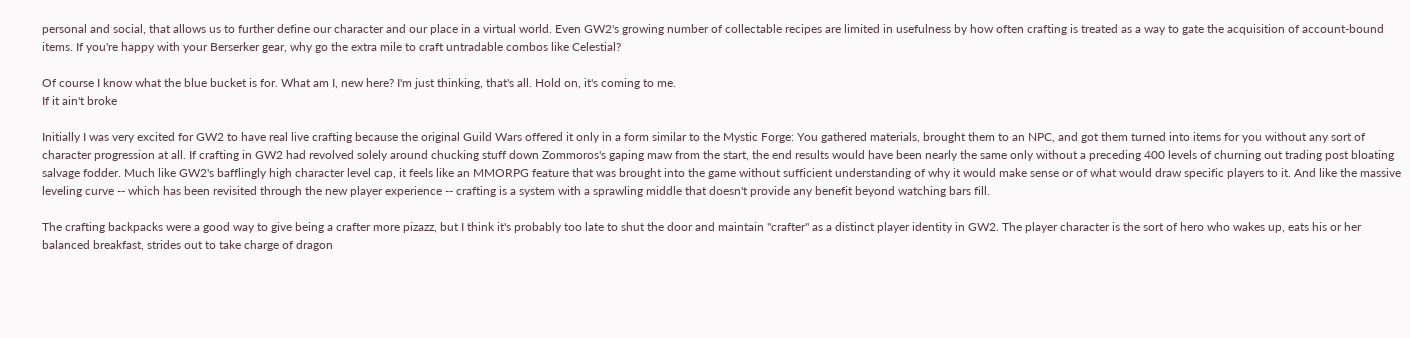personal and social, that allows us to further define our character and our place in a virtual world. Even GW2's growing number of collectable recipes are limited in usefulness by how often crafting is treated as a way to gate the acquisition of account-bound items. If you're happy with your Berserker gear, why go the extra mile to craft untradable combos like Celestial?

Of course I know what the blue bucket is for. What am I, new here? I'm just thinking, that's all. Hold on, it's coming to me.
If it ain't broke

Initially I was very excited for GW2 to have real live crafting because the original Guild Wars offered it only in a form similar to the Mystic Forge: You gathered materials, brought them to an NPC, and got them turned into items for you without any sort of character progression at all. If crafting in GW2 had revolved solely around chucking stuff down Zommoros's gaping maw from the start, the end results would have been nearly the same only without a preceding 400 levels of churning out trading post bloating salvage fodder. Much like GW2's bafflingly high character level cap, it feels like an MMORPG feature that was brought into the game without sufficient understanding of why it would make sense or of what would draw specific players to it. And like the massive leveling curve -- which has been revisited through the new player experience -- crafting is a system with a sprawling middle that doesn't provide any benefit beyond watching bars fill.

The crafting backpacks were a good way to give being a crafter more pizazz, but I think it's probably too late to shut the door and maintain "crafter" as a distinct player identity in GW2. The player character is the sort of hero who wakes up, eats his or her balanced breakfast, strides out to take charge of dragon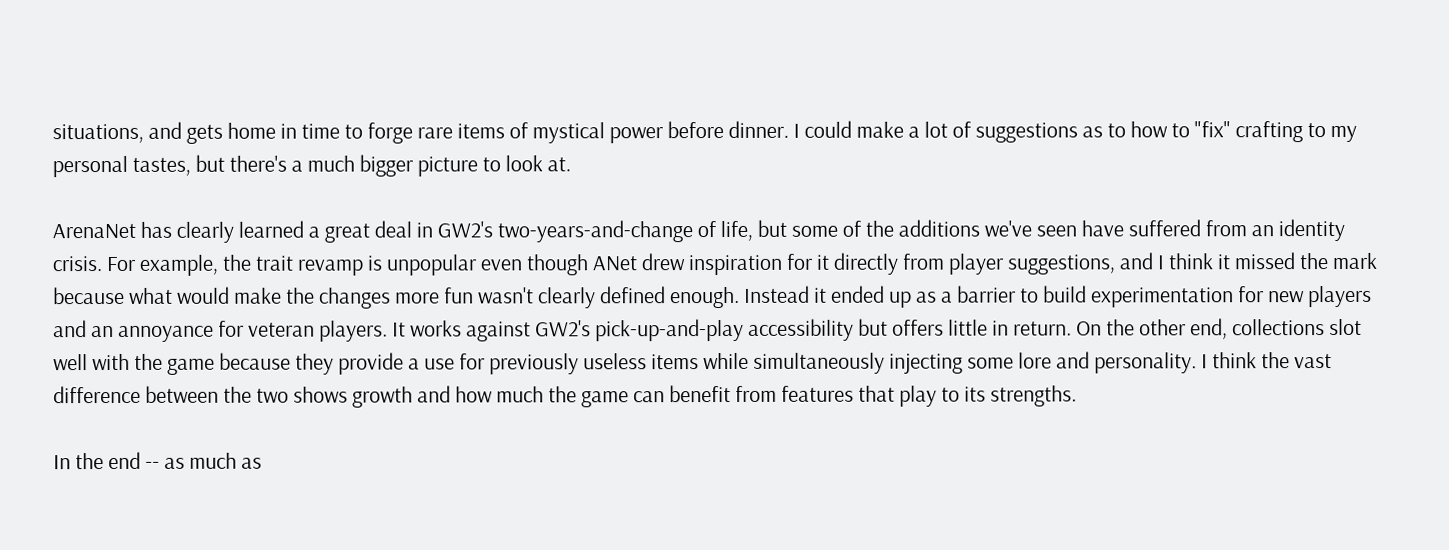situations, and gets home in time to forge rare items of mystical power before dinner. I could make a lot of suggestions as to how to "fix" crafting to my personal tastes, but there's a much bigger picture to look at.

ArenaNet has clearly learned a great deal in GW2's two-years-and-change of life, but some of the additions we've seen have suffered from an identity crisis. For example, the trait revamp is unpopular even though ANet drew inspiration for it directly from player suggestions, and I think it missed the mark because what would make the changes more fun wasn't clearly defined enough. Instead it ended up as a barrier to build experimentation for new players and an annoyance for veteran players. It works against GW2's pick-up-and-play accessibility but offers little in return. On the other end, collections slot well with the game because they provide a use for previously useless items while simultaneously injecting some lore and personality. I think the vast difference between the two shows growth and how much the game can benefit from features that play to its strengths.

In the end -- as much as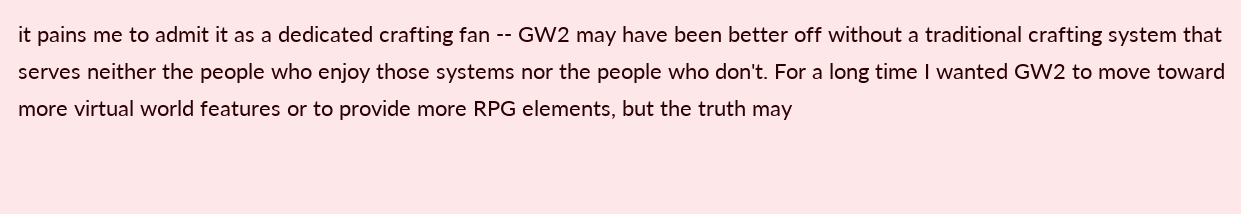it pains me to admit it as a dedicated crafting fan -- GW2 may have been better off without a traditional crafting system that serves neither the people who enjoy those systems nor the people who don't. For a long time I wanted GW2 to move toward more virtual world features or to provide more RPG elements, but the truth may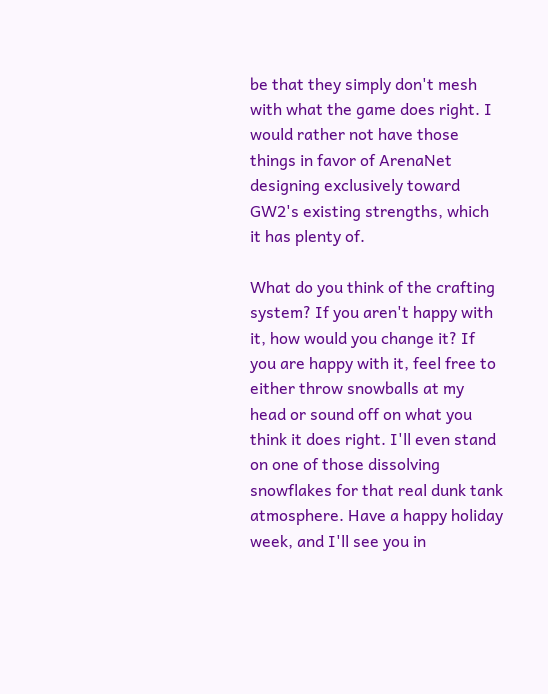be that they simply don't mesh with what the game does right. I would rather not have those things in favor of ArenaNet designing exclusively toward GW2's existing strengths, which it has plenty of.

What do you think of the crafting system? If you aren't happy with it, how would you change it? If you are happy with it, feel free to either throw snowballs at my head or sound off on what you think it does right. I'll even stand on one of those dissolving snowflakes for that real dunk tank atmosphere. Have a happy holiday week, and I'll see you in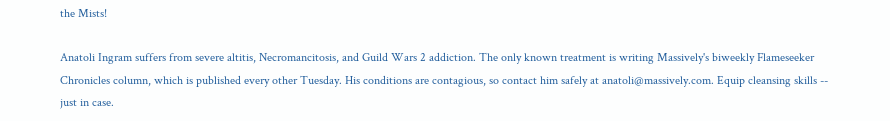the Mists!

Anatoli Ingram suffers from severe altitis, Necromancitosis, and Guild Wars 2 addiction. The only known treatment is writing Massively's biweekly Flameseeker Chronicles column, which is published every other Tuesday. His conditions are contagious, so contact him safely at anatoli@massively.com. Equip cleansing skills -- just in case.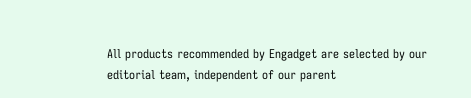All products recommended by Engadget are selected by our editorial team, independent of our parent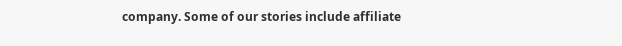company. Some of our stories include affiliate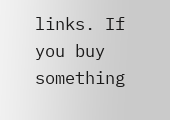links. If you buy something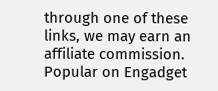through one of these links, we may earn an affiliate commission.
Popular on Engadget